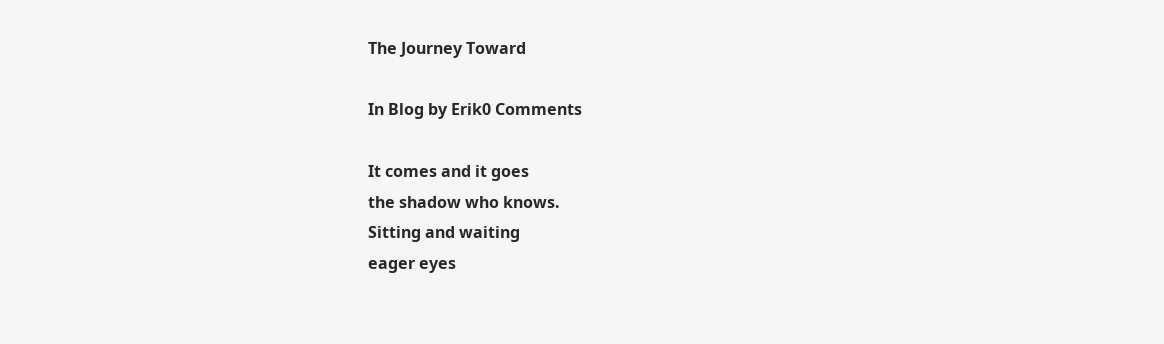The Journey Toward

In Blog by Erik0 Comments

It comes and it goes
the shadow who knows.
Sitting and waiting
eager eyes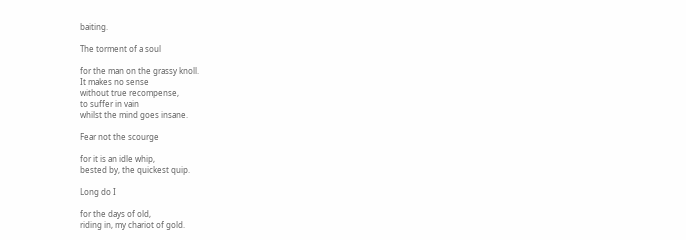baiting.

The torment of a soul

for the man on the grassy knoll.
It makes no sense
without true recompense,
to suffer in vain
whilst the mind goes insane.

Fear not the scourge

for it is an idle whip,
bested by, the quickest quip.

Long do I

for the days of old,
riding in, my chariot of gold.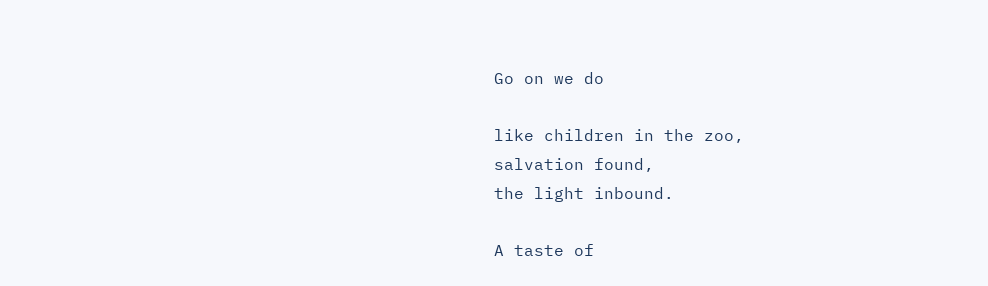Go on we do

like children in the zoo,
salvation found,
the light inbound.

A taste of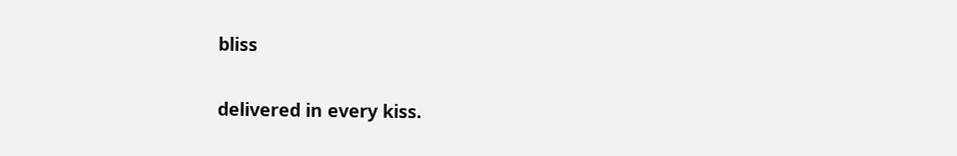bliss

delivered in every kiss.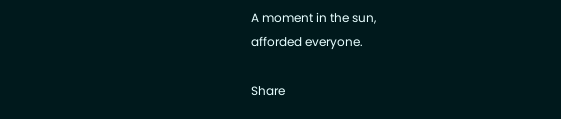A moment in the sun,
afforded everyone.

Share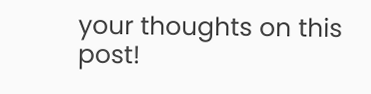your thoughts on this post!